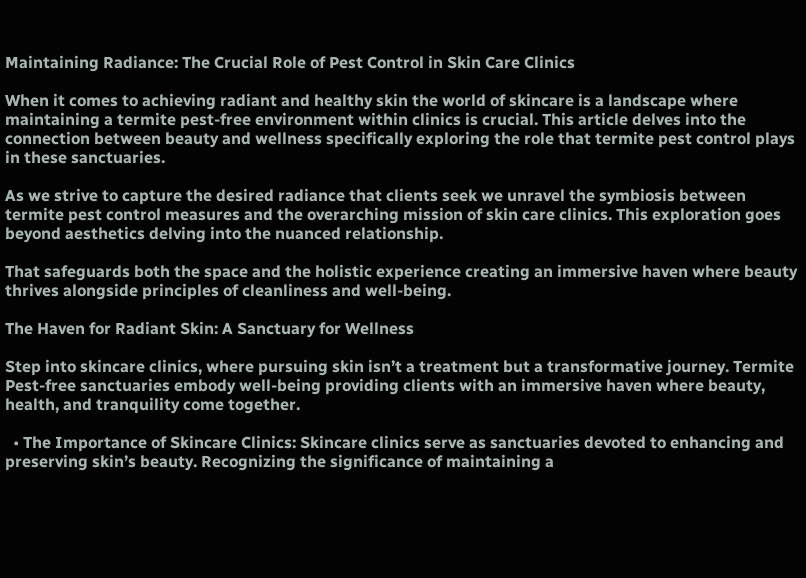Maintaining Radiance: The Crucial Role of Pest Control in Skin Care Clinics

When it comes to achieving radiant and healthy skin the world of skincare is a landscape where maintaining a termite pest-free environment within clinics is crucial. This article delves into the connection between beauty and wellness specifically exploring the role that termite pest control plays in these sanctuaries.

As we strive to capture the desired radiance that clients seek we unravel the symbiosis between termite pest control measures and the overarching mission of skin care clinics. This exploration goes beyond aesthetics delving into the nuanced relationship.

That safeguards both the space and the holistic experience creating an immersive haven where beauty thrives alongside principles of cleanliness and well-being.

The Haven for Radiant Skin: A Sanctuary for Wellness

Step into skincare clinics, where pursuing skin isn’t a treatment but a transformative journey. Termite Pest-free sanctuaries embody well-being providing clients with an immersive haven where beauty, health, and tranquility come together.

  • The Importance of Skincare Clinics: Skincare clinics serve as sanctuaries devoted to enhancing and preserving skin’s beauty. Recognizing the significance of maintaining a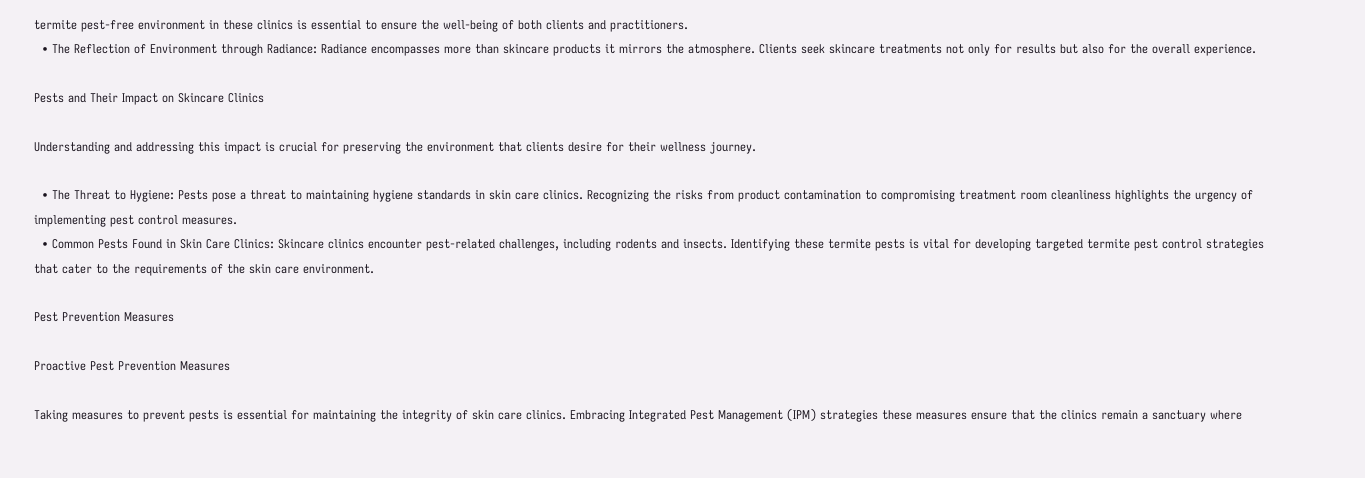termite pest-free environment in these clinics is essential to ensure the well-being of both clients and practitioners.
  • The Reflection of Environment through Radiance: Radiance encompasses more than skincare products it mirrors the atmosphere. Clients seek skincare treatments not only for results but also for the overall experience.

Pests and Their Impact on Skincare Clinics

Understanding and addressing this impact is crucial for preserving the environment that clients desire for their wellness journey.

  • The Threat to Hygiene: Pests pose a threat to maintaining hygiene standards in skin care clinics. Recognizing the risks from product contamination to compromising treatment room cleanliness highlights the urgency of implementing pest control measures.
  • Common Pests Found in Skin Care Clinics: Skincare clinics encounter pest-related challenges, including rodents and insects. Identifying these termite pests is vital for developing targeted termite pest control strategies that cater to the requirements of the skin care environment.

Pest Prevention Measures

Proactive Pest Prevention Measures

Taking measures to prevent pests is essential for maintaining the integrity of skin care clinics. Embracing Integrated Pest Management (IPM) strategies these measures ensure that the clinics remain a sanctuary where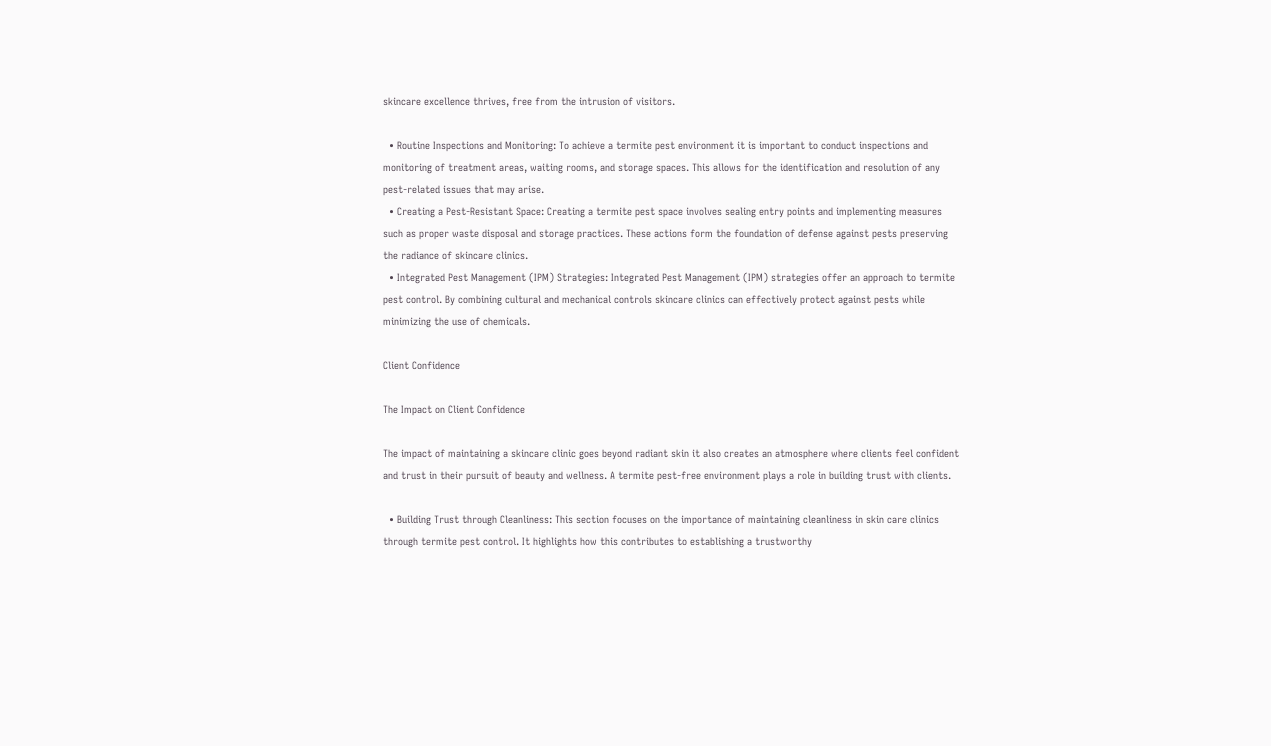skincare excellence thrives, free from the intrusion of visitors.

  • Routine Inspections and Monitoring: To achieve a termite pest environment it is important to conduct inspections and monitoring of treatment areas, waiting rooms, and storage spaces. This allows for the identification and resolution of any pest-related issues that may arise.
  • Creating a Pest-Resistant Space: Creating a termite pest space involves sealing entry points and implementing measures such as proper waste disposal and storage practices. These actions form the foundation of defense against pests preserving the radiance of skincare clinics.
  • Integrated Pest Management (IPM) Strategies: Integrated Pest Management (IPM) strategies offer an approach to termite pest control. By combining cultural and mechanical controls skincare clinics can effectively protect against pests while minimizing the use of chemicals.

Client Confidence

The Impact on Client Confidence

The impact of maintaining a skincare clinic goes beyond radiant skin it also creates an atmosphere where clients feel confident and trust in their pursuit of beauty and wellness. A termite pest-free environment plays a role in building trust with clients.

  • Building Trust through Cleanliness: This section focuses on the importance of maintaining cleanliness in skin care clinics through termite pest control. It highlights how this contributes to establishing a trustworthy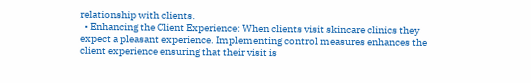relationship with clients.
  • Enhancing the Client Experience: When clients visit skincare clinics they expect a pleasant experience. Implementing control measures enhances the client experience ensuring that their visit is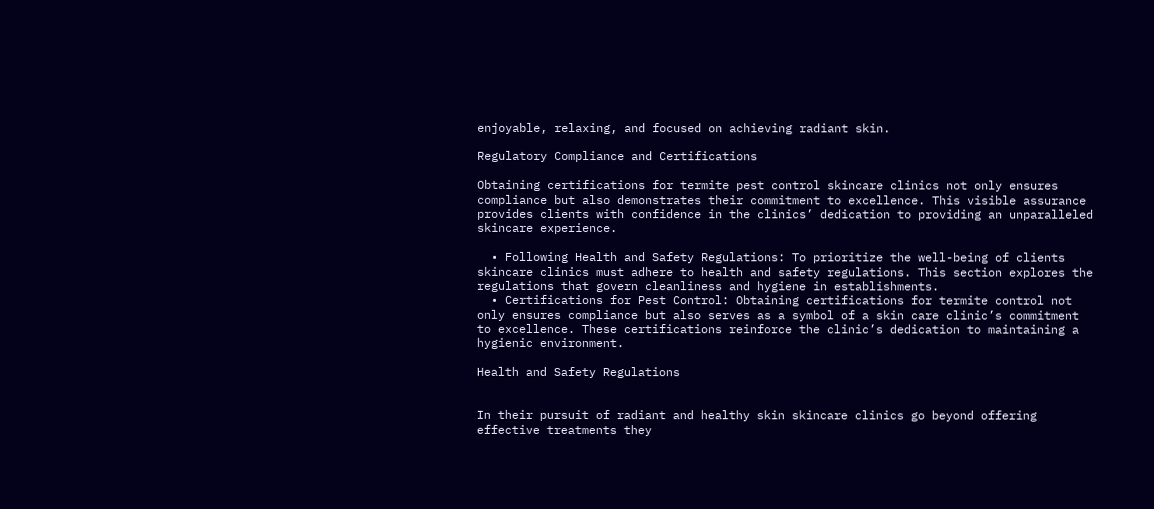enjoyable, relaxing, and focused on achieving radiant skin.

Regulatory Compliance and Certifications

Obtaining certifications for termite pest control skincare clinics not only ensures compliance but also demonstrates their commitment to excellence. This visible assurance provides clients with confidence in the clinics’ dedication to providing an unparalleled skincare experience.

  • Following Health and Safety Regulations: To prioritize the well-being of clients skincare clinics must adhere to health and safety regulations. This section explores the regulations that govern cleanliness and hygiene in establishments.
  • Certifications for Pest Control: Obtaining certifications for termite control not only ensures compliance but also serves as a symbol of a skin care clinic’s commitment to excellence. These certifications reinforce the clinic’s dedication to maintaining a hygienic environment.

Health and Safety Regulations


In their pursuit of radiant and healthy skin skincare clinics go beyond offering effective treatments they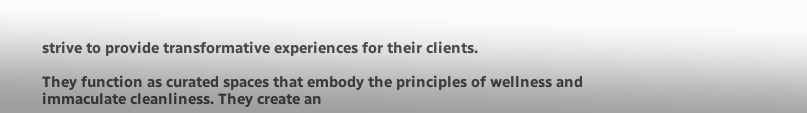strive to provide transformative experiences for their clients.

They function as curated spaces that embody the principles of wellness and immaculate cleanliness. They create an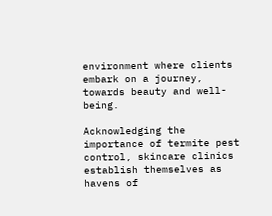environment where clients embark on a journey, towards beauty and well-being.

Acknowledging the importance of termite pest control, skincare clinics establish themselves as havens of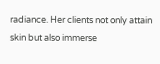radiance. Her clients not only attain skin but also immerse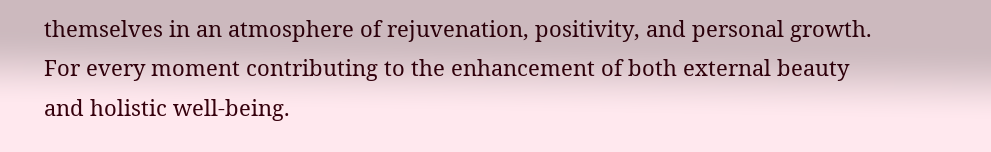themselves in an atmosphere of rejuvenation, positivity, and personal growth. For every moment contributing to the enhancement of both external beauty and holistic well-being.